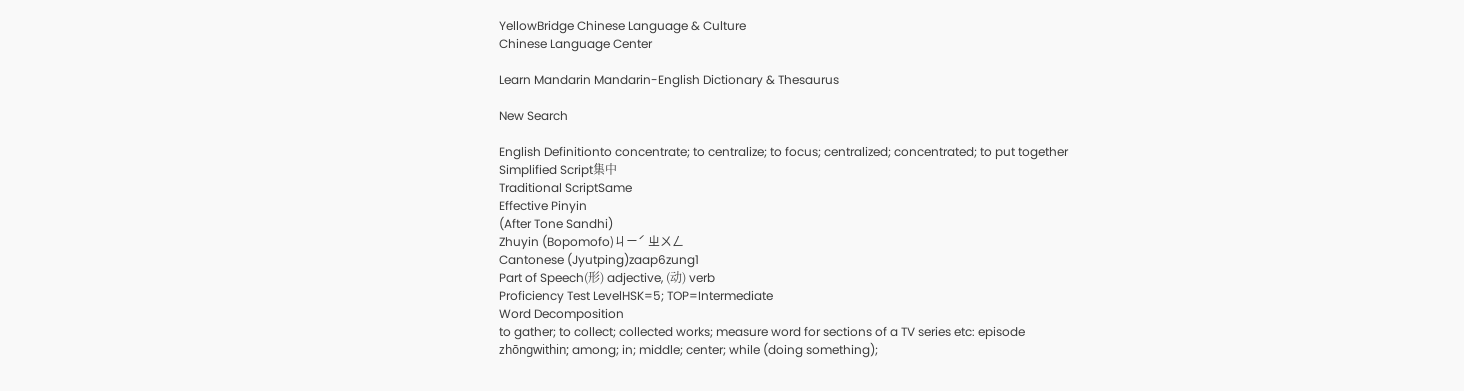YellowBridge Chinese Language & Culture
Chinese Language Center

Learn Mandarin Mandarin-English Dictionary & Thesaurus

New Search

English Definitionto concentrate; to centralize; to focus; centralized; concentrated; to put together
Simplified Script集中
Traditional ScriptSame
Effective Pinyin
(After Tone Sandhi)
Zhuyin (Bopomofo)ㄐㄧˊ ㄓㄨㄥ
Cantonese (Jyutping)zaap6zung1
Part of Speech(形) adjective, (动) verb
Proficiency Test LevelHSK=5; TOP=Intermediate
Word Decomposition
to gather; to collect; collected works; measure word for sections of a TV series etc: episode
zhōngwithin; among; in; middle; center; while (doing something);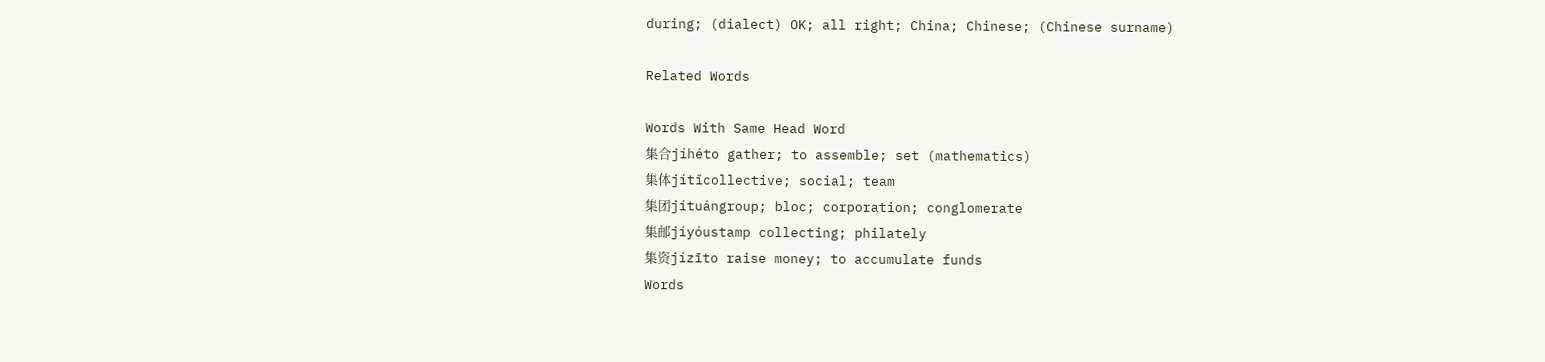during; (dialect) OK; all right; China; Chinese; (Chinese surname)

Related Words

Words With Same Head Word
集合jíhéto gather; to assemble; set (mathematics)
集体jítǐcollective; social; team
集团jítuángroup; bloc; corporation; conglomerate
集邮jíyóustamp collecting; philately
集资jízīto raise money; to accumulate funds
Words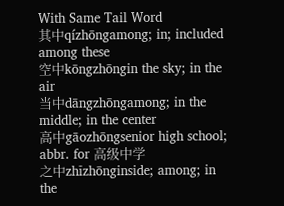With Same Tail Word
其中qízhōngamong; in; included among these
空中kōngzhōngin the sky; in the air
当中dāngzhōngamong; in the middle; in the center
高中gāozhōngsenior high school; abbr. for 高级中学
之中zhīzhōnginside; among; in the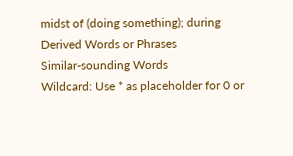midst of (doing something); during
Derived Words or Phrases
Similar-sounding Words
Wildcard: Use * as placeholder for 0 or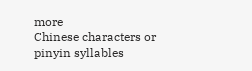more
Chinese characters or pinyin syllables